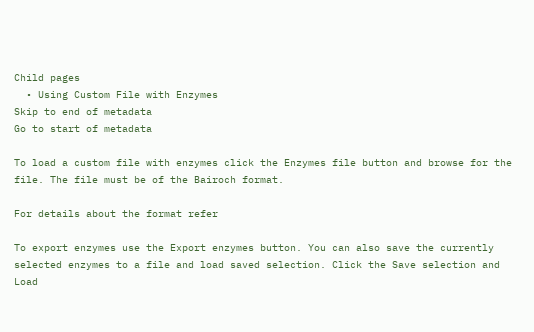Child pages
  • Using Custom File with Enzymes
Skip to end of metadata
Go to start of metadata

To load a custom file with enzymes click the Enzymes file button and browse for the file. The file must be of the Bairoch format.

For details about the format refer

To export enzymes use the Export enzymes button. You can also save the currently selected enzymes to a file and load saved selection. Click the Save selection and Load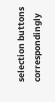selection buttons correspondingly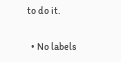to do it.

  • No labels